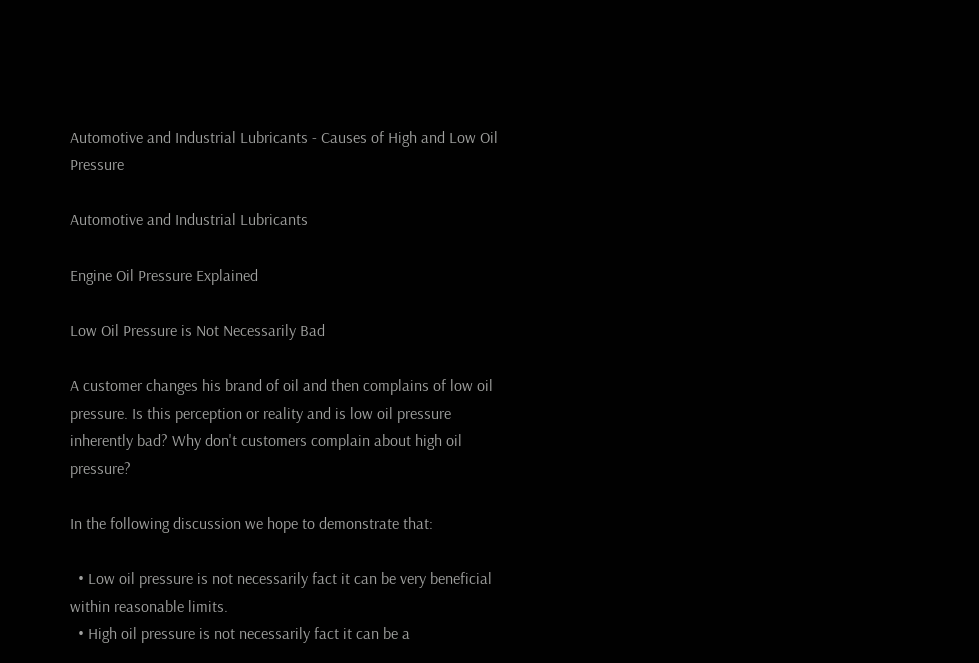Automotive and Industrial Lubricants - Causes of High and Low Oil Pressure

Automotive and Industrial Lubricants

Engine Oil Pressure Explained

Low Oil Pressure is Not Necessarily Bad

A customer changes his brand of oil and then complains of low oil pressure. Is this perception or reality and is low oil pressure inherently bad? Why don't customers complain about high oil pressure?

In the following discussion we hope to demonstrate that:

  • Low oil pressure is not necessarily fact it can be very beneficial within reasonable limits.
  • High oil pressure is not necessarily fact it can be a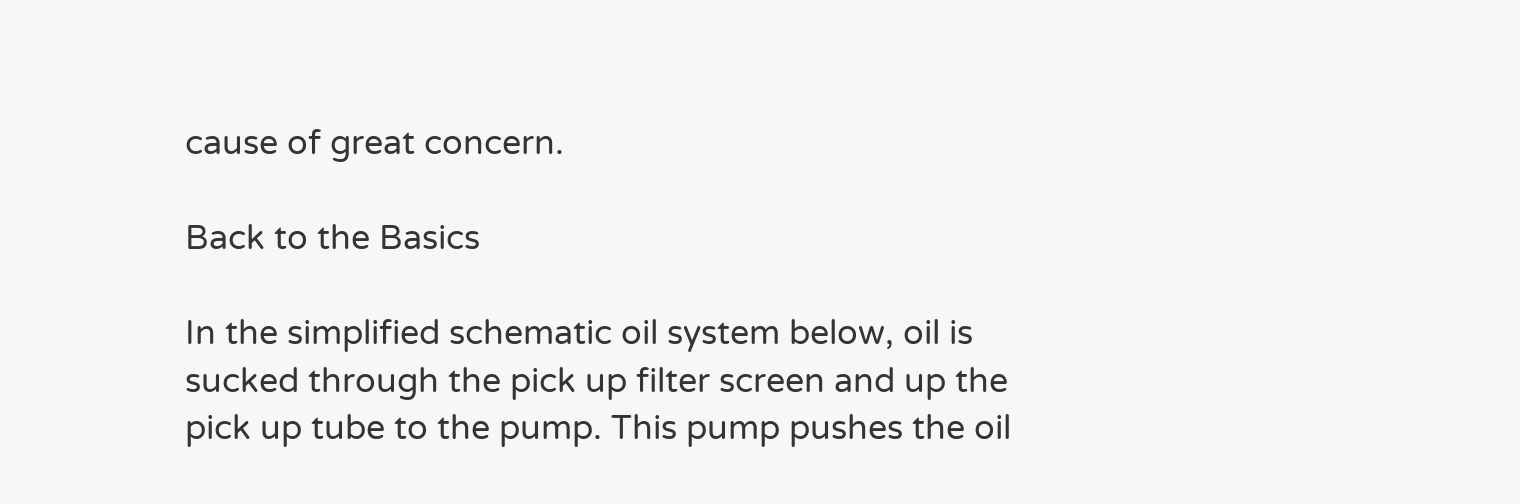cause of great concern.

Back to the Basics

In the simplified schematic oil system below, oil is sucked through the pick up filter screen and up the pick up tube to the pump. This pump pushes the oil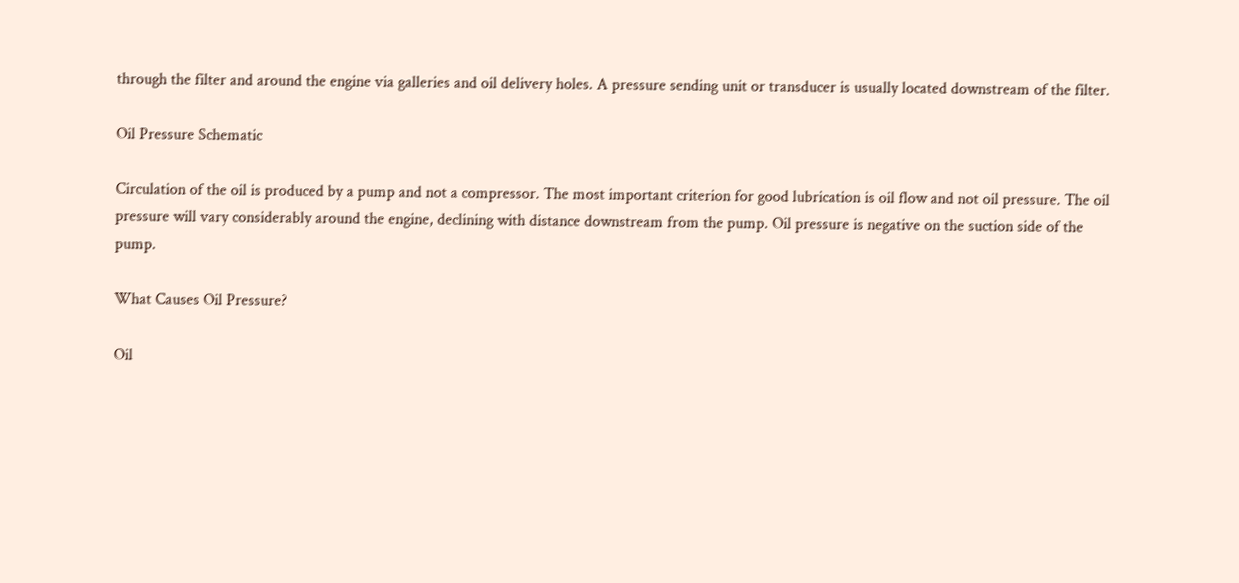through the filter and around the engine via galleries and oil delivery holes. A pressure sending unit or transducer is usually located downstream of the filter.

Oil Pressure Schematic

Circulation of the oil is produced by a pump and not a compressor. The most important criterion for good lubrication is oil flow and not oil pressure. The oil pressure will vary considerably around the engine, declining with distance downstream from the pump. Oil pressure is negative on the suction side of the pump.

What Causes Oil Pressure?

Oil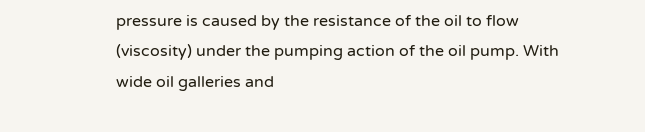pressure is caused by the resistance of the oil to flow (viscosity) under the pumping action of the oil pump. With wide oil galleries and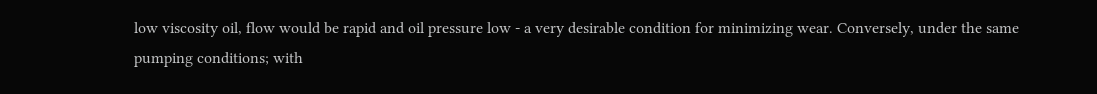low viscosity oil, flow would be rapid and oil pressure low - a very desirable condition for minimizing wear. Conversely, under the same pumping conditions; with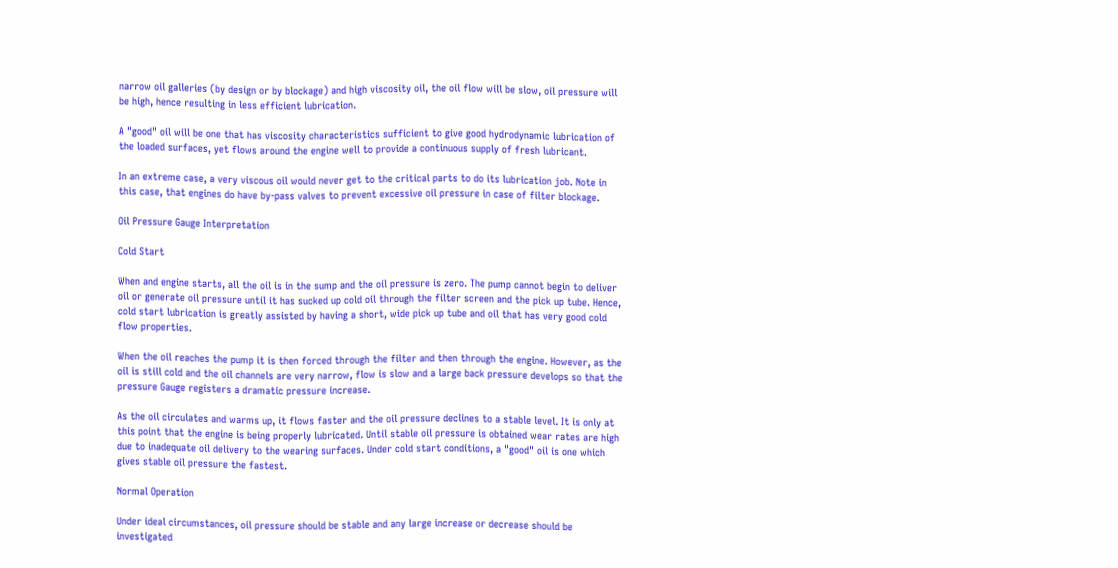narrow oil galleries (by design or by blockage) and high viscosity oil, the oil flow will be slow, oil pressure will be high, hence resulting in less efficient lubrication.

A "good" oil will be one that has viscosity characteristics sufficient to give good hydrodynamic lubrication of the loaded surfaces, yet flows around the engine well to provide a continuous supply of fresh lubricant.

In an extreme case, a very viscous oil would never get to the critical parts to do its lubrication job. Note in this case, that engines do have by-pass valves to prevent excessive oil pressure in case of filter blockage.

Oil Pressure Gauge Interpretation

Cold Start

When and engine starts, all the oil is in the sump and the oil pressure is zero. The pump cannot begin to deliver oil or generate oil pressure until it has sucked up cold oil through the filter screen and the pick up tube. Hence, cold start lubrication is greatly assisted by having a short, wide pick up tube and oil that has very good cold flow properties.

When the oil reaches the pump it is then forced through the filter and then through the engine. However, as the oil is still cold and the oil channels are very narrow, flow is slow and a large back pressure develops so that the pressure Gauge registers a dramatic pressure increase.

As the oil circulates and warms up, it flows faster and the oil pressure declines to a stable level. It is only at this point that the engine is being properly lubricated. Until stable oil pressure is obtained wear rates are high due to inadequate oil delivery to the wearing surfaces. Under cold start conditions, a "good" oil is one which gives stable oil pressure the fastest.

Normal Operation

Under ideal circumstances, oil pressure should be stable and any large increase or decrease should be investigated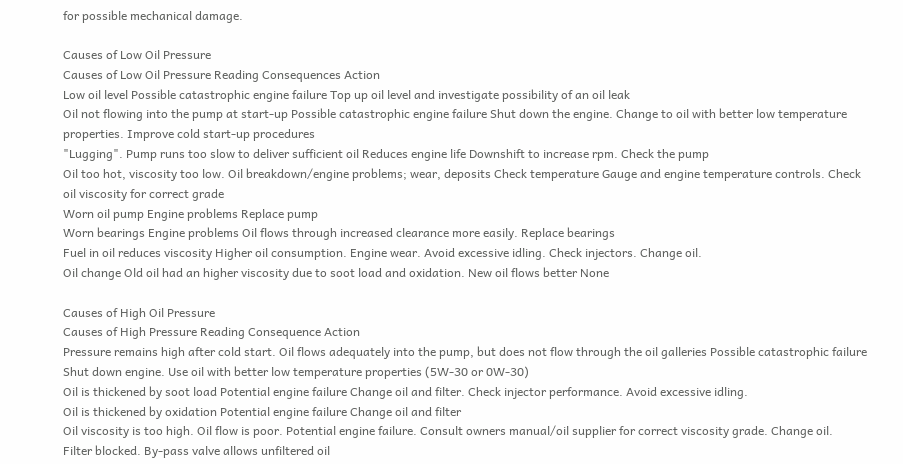for possible mechanical damage.

Causes of Low Oil Pressure
Causes of Low Oil Pressure Reading Consequences Action
Low oil level Possible catastrophic engine failure Top up oil level and investigate possibility of an oil leak
Oil not flowing into the pump at start-up Possible catastrophic engine failure Shut down the engine. Change to oil with better low temperature properties. Improve cold start-up procedures
"Lugging". Pump runs too slow to deliver sufficient oil Reduces engine life Downshift to increase rpm. Check the pump
Oil too hot, viscosity too low. Oil breakdown/engine problems; wear, deposits Check temperature Gauge and engine temperature controls. Check oil viscosity for correct grade
Worn oil pump Engine problems Replace pump
Worn bearings Engine problems Oil flows through increased clearance more easily. Replace bearings
Fuel in oil reduces viscosity Higher oil consumption. Engine wear. Avoid excessive idling. Check injectors. Change oil.
Oil change Old oil had an higher viscosity due to soot load and oxidation. New oil flows better None

Causes of High Oil Pressure
Causes of High Pressure Reading Consequence Action
Pressure remains high after cold start. Oil flows adequately into the pump, but does not flow through the oil galleries Possible catastrophic failure Shut down engine. Use oil with better low temperature properties (5W-30 or 0W-30)
Oil is thickened by soot load Potential engine failure Change oil and filter. Check injector performance. Avoid excessive idling.
Oil is thickened by oxidation Potential engine failure Change oil and filter
Oil viscosity is too high. Oil flow is poor. Potential engine failure. Consult owners manual/oil supplier for correct viscosity grade. Change oil.
Filter blocked. By-pass valve allows unfiltered oil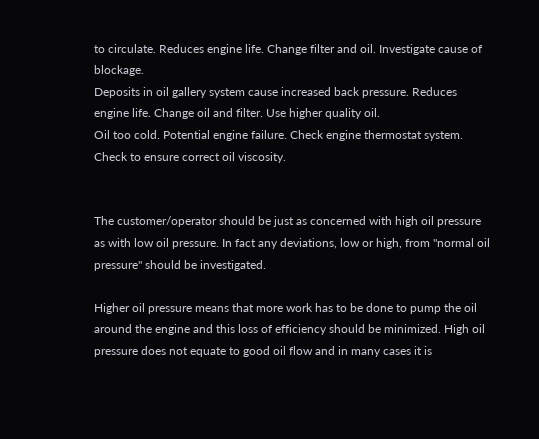to circulate. Reduces engine life. Change filter and oil. Investigate cause of blockage.
Deposits in oil gallery system cause increased back pressure. Reduces engine life. Change oil and filter. Use higher quality oil.
Oil too cold. Potential engine failure. Check engine thermostat system. Check to ensure correct oil viscosity.


The customer/operator should be just as concerned with high oil pressure as with low oil pressure. In fact any deviations, low or high, from "normal oil pressure" should be investigated.

Higher oil pressure means that more work has to be done to pump the oil around the engine and this loss of efficiency should be minimized. High oil pressure does not equate to good oil flow and in many cases it is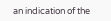an indication of the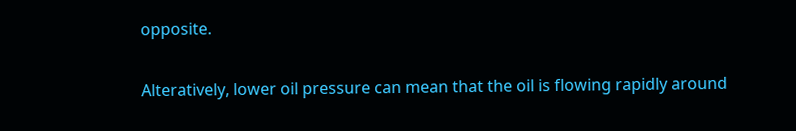opposite.

Alteratively, lower oil pressure can mean that the oil is flowing rapidly around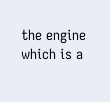the engine which is a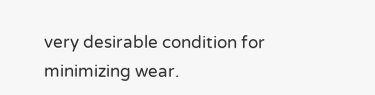very desirable condition for minimizing wear.